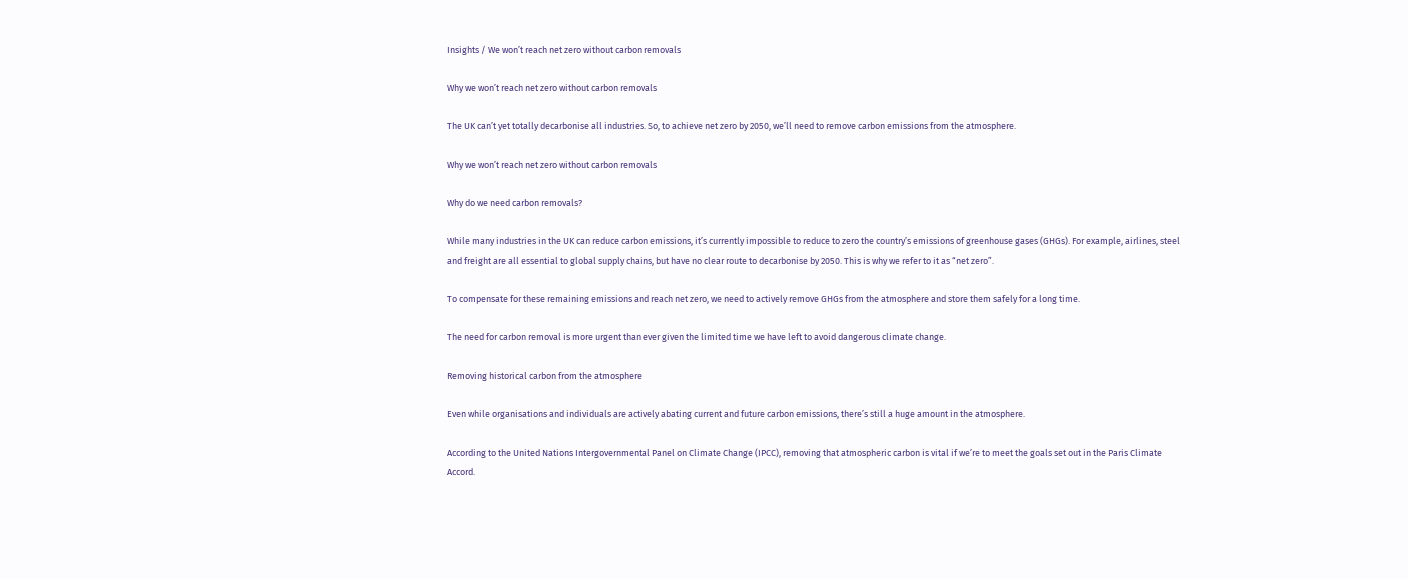Insights / We won’t reach net zero without carbon removals

Why we won’t reach net zero without carbon removals

The UK can’t yet totally decarbonise all industries. So, to achieve net zero by 2050, we’ll need to remove carbon emissions from the atmosphere.

Why we won’t reach net zero without carbon removals

Why do we need carbon removals?

While many industries in the UK can reduce carbon emissions, it’s currently impossible to reduce to zero the country’s emissions of greenhouse gases (GHGs). For example, airlines, steel and freight are all essential to global supply chains, but have no clear route to decarbonise by 2050. This is why we refer to it as “net zero”.

To compensate for these remaining emissions and reach net zero, we need to actively remove GHGs from the atmosphere and store them safely for a long time.

The need for carbon removal is more urgent than ever given the limited time we have left to avoid dangerous climate change.

Removing historical carbon from the atmosphere

Even while organisations and individuals are actively abating current and future carbon emissions, there’s still a huge amount in the atmosphere.

According to the United Nations Intergovernmental Panel on Climate Change (IPCC), removing that atmospheric carbon is vital if we’re to meet the goals set out in the Paris Climate Accord.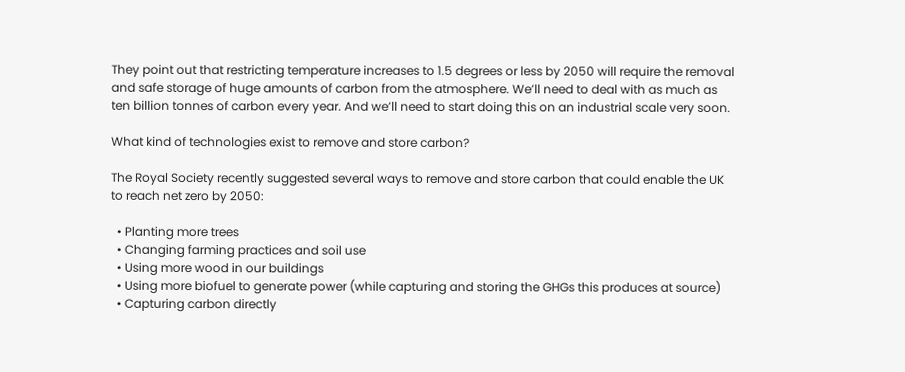They point out that restricting temperature increases to 1.5 degrees or less by 2050 will require the removal and safe storage of huge amounts of carbon from the atmosphere. We’ll need to deal with as much as ten billion tonnes of carbon every year. And we’ll need to start doing this on an industrial scale very soon.

What kind of technologies exist to remove and store carbon?

The Royal Society recently suggested several ways to remove and store carbon that could enable the UK to reach net zero by 2050:

  • Planting more trees
  • Changing farming practices and soil use
  • Using more wood in our buildings
  • Using more biofuel to generate power (while capturing and storing the GHGs this produces at source)
  • Capturing carbon directly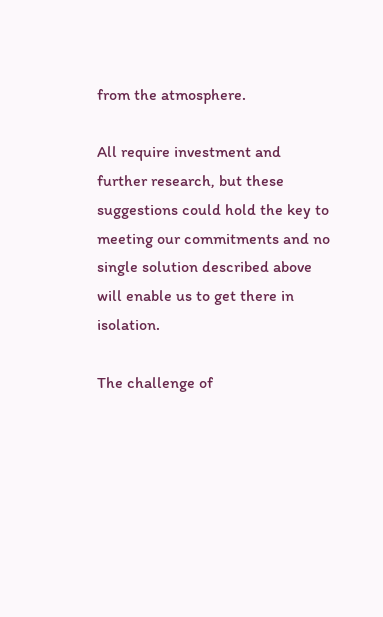from the atmosphere.

All require investment and further research, but these suggestions could hold the key to meeting our commitments and no single solution described above will enable us to get there in isolation.

The challenge of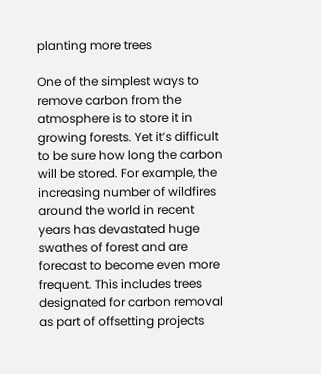planting more trees

One of the simplest ways to remove carbon from the atmosphere is to store it in growing forests. Yet it’s difficult to be sure how long the carbon will be stored. For example, the increasing number of wildfires around the world in recent years has devastated huge swathes of forest and are forecast to become even more frequent. This includes trees designated for carbon removal as part of offsetting projects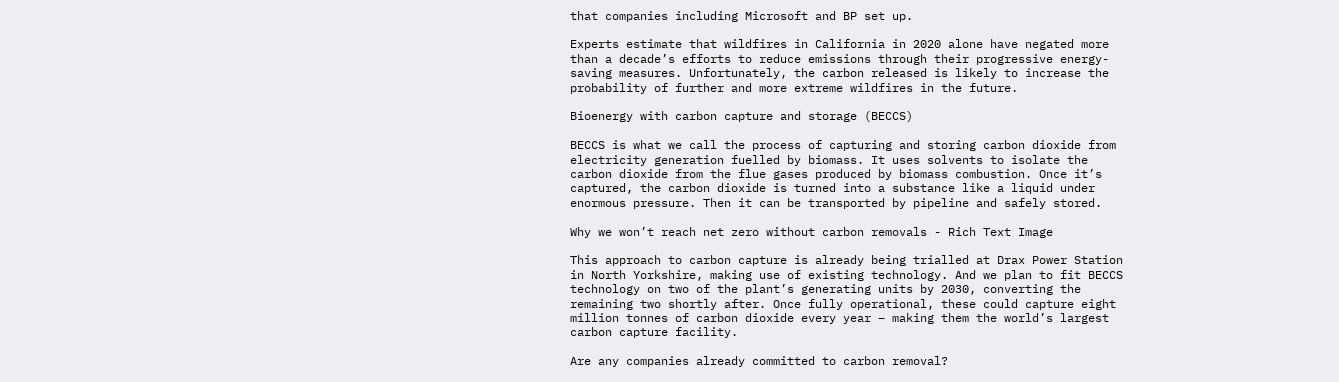that companies including Microsoft and BP set up.

Experts estimate that wildfires in California in 2020 alone have negated more than a decade’s efforts to reduce emissions through their progressive energy-saving measures. Unfortunately, the carbon released is likely to increase the probability of further and more extreme wildfires in the future.

Bioenergy with carbon capture and storage (BECCS)

BECCS is what we call the process of capturing and storing carbon dioxide from electricity generation fuelled by biomass. It uses solvents to isolate the carbon dioxide from the flue gases produced by biomass combustion. Once it’s captured, the carbon dioxide is turned into a substance like a liquid under enormous pressure. Then it can be transported by pipeline and safely stored.

Why we won’t reach net zero without carbon removals - Rich Text Image

This approach to carbon capture is already being trialled at Drax Power Station in North Yorkshire, making use of existing technology. And we plan to fit BECCS technology on two of the plant’s generating units by 2030, converting the remaining two shortly after. Once fully operational, these could capture eight million tonnes of carbon dioxide every year – making them the world’s largest carbon capture facility.

Are any companies already committed to carbon removal?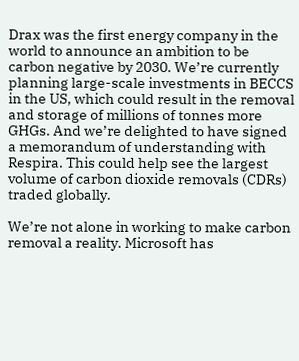Drax was the first energy company in the world to announce an ambition to be carbon negative by 2030. We’re currently planning large-scale investments in BECCS in the US, which could result in the removal and storage of millions of tonnes more GHGs. And we’re delighted to have signed a memorandum of understanding with Respira. This could help see the largest volume of carbon dioxide removals (CDRs) traded globally.

We’re not alone in working to make carbon removal a reality. Microsoft has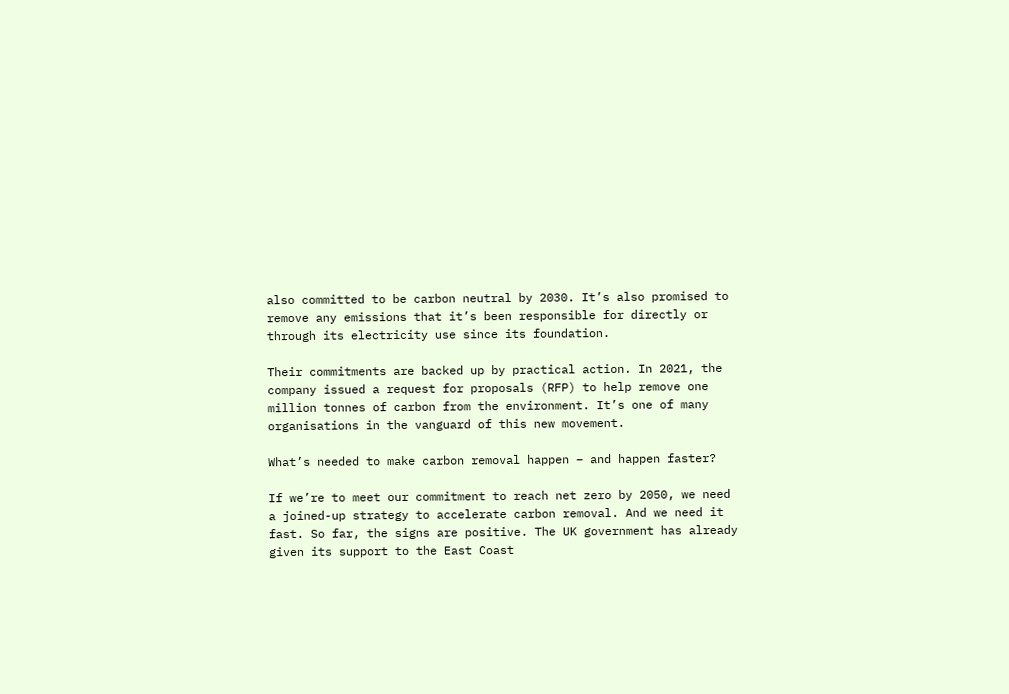also committed to be carbon neutral by 2030. It’s also promised to remove any emissions that it’s been responsible for directly or through its electricity use since its foundation.

Their commitments are backed up by practical action. In 2021, the company issued a request for proposals (RFP) to help remove one million tonnes of carbon from the environment. It’s one of many organisations in the vanguard of this new movement.

What’s needed to make carbon removal happen – and happen faster?

If we’re to meet our commitment to reach net zero by 2050, we need a joined-up strategy to accelerate carbon removal. And we need it fast. So far, the signs are positive. The UK government has already given its support to the East Coast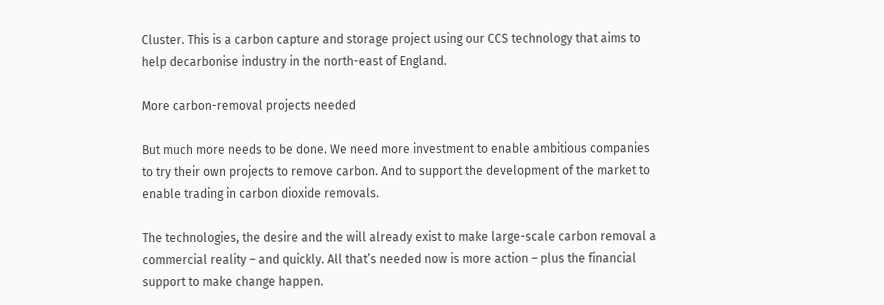Cluster. This is a carbon capture and storage project using our CCS technology that aims to help decarbonise industry in the north-east of England.

More carbon-removal projects needed

But much more needs to be done. We need more investment to enable ambitious companies to try their own projects to remove carbon. And to support the development of the market to enable trading in carbon dioxide removals.

The technologies, the desire and the will already exist to make large-scale carbon removal a commercial reality – and quickly. All that’s needed now is more action – plus the financial support to make change happen.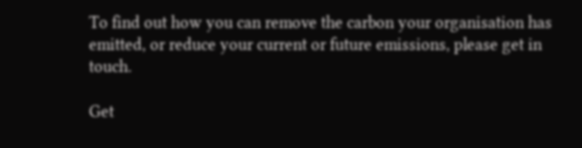To find out how you can remove the carbon your organisation has emitted, or reduce your current or future emissions, please get in touch.

Get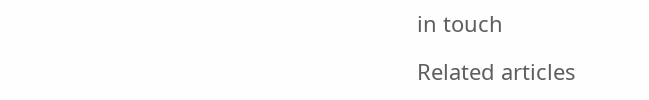in touch

Related articles